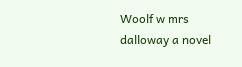Woolf w mrs dalloway a novel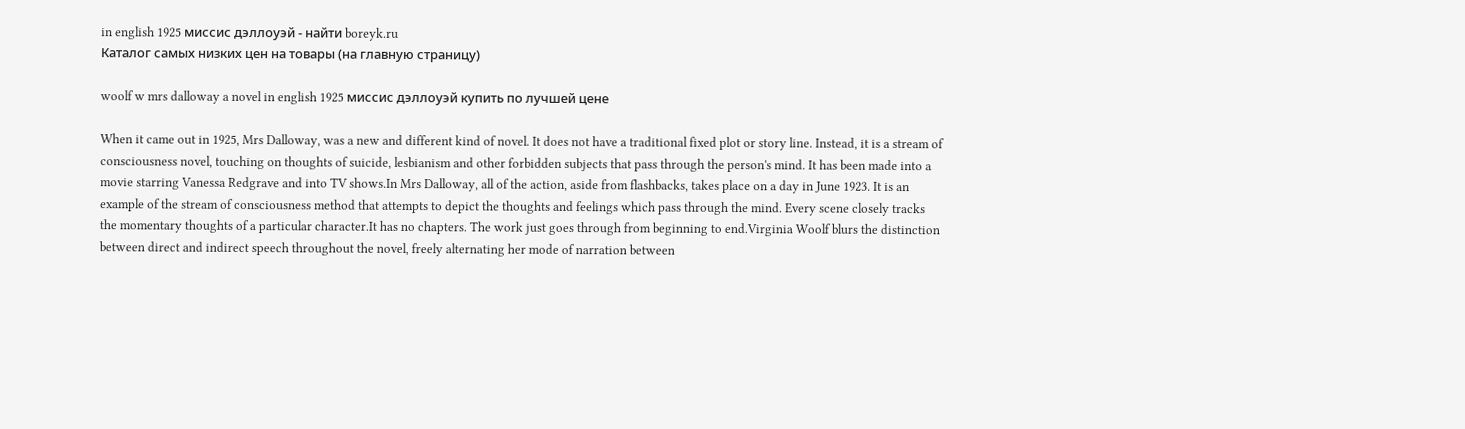in english 1925 миссис дэллоуэй - найти boreyk.ru
Каталог самых низких цен на товары (на главную страницу)

woolf w mrs dalloway a novel in english 1925 миссис дэллоуэй купить по лучшей цене

When it came out in 1925, Mrs Dalloway, was a new and different kind of novel. It does not have a traditional fixed plot or story line. Instead, it is a stream of consciousness novel, touching on thoughts of suicide, lesbianism and other forbidden subjects that pass through the person's mind. It has been made into a movie starring Vanessa Redgrave and into TV shows.In Mrs Dalloway, all of the action, aside from flashbacks, takes place on a day in June 1923. It is an example of the stream of consciousness method that attempts to depict the thoughts and feelings which pass through the mind. Every scene closely tracks the momentary thoughts of a particular character.It has no chapters. The work just goes through from beginning to end.Virginia Woolf blurs the distinction between direct and indirect speech throughout the novel, freely alternating her mode of narration between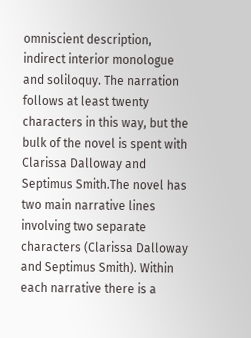omniscient description, indirect interior monologue and soliloquy. The narration follows at least twenty characters in this way, but the bulk of the novel is spent with Clarissa Dalloway and Septimus Smith.The novel has two main narrative lines involving two separate characters (Clarissa Dalloway and Septimus Smith). Within each narrative there is a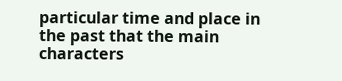particular time and place in the past that the main characters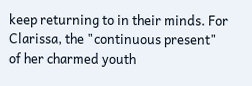keep returning to in their minds. For Clarissa, the "continuous present" of her charmed youth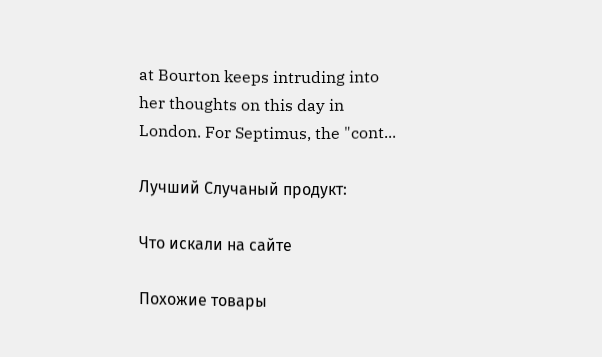at Bourton keeps intruding into her thoughts on this day in London. For Septimus, the "cont...

Лучший Случаный продукт:

Что искали на сайте

Похожие товары